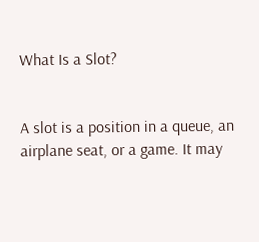What Is a Slot?


A slot is a position in a queue, an airplane seat, or a game. It may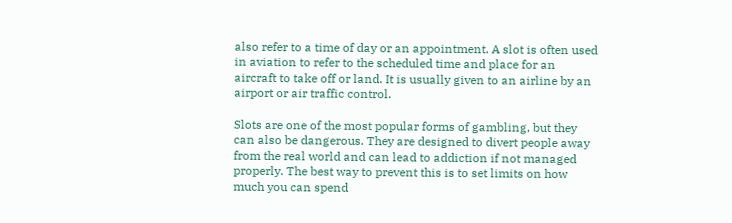also refer to a time of day or an appointment. A slot is often used in aviation to refer to the scheduled time and place for an aircraft to take off or land. It is usually given to an airline by an airport or air traffic control.

Slots are one of the most popular forms of gambling, but they can also be dangerous. They are designed to divert people away from the real world and can lead to addiction if not managed properly. The best way to prevent this is to set limits on how much you can spend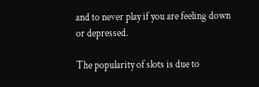and to never play if you are feeling down or depressed.

The popularity of slots is due to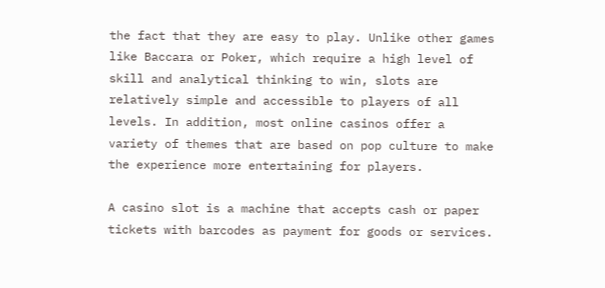the fact that they are easy to play. Unlike other games like Baccara or Poker, which require a high level of skill and analytical thinking to win, slots are relatively simple and accessible to players of all levels. In addition, most online casinos offer a variety of themes that are based on pop culture to make the experience more entertaining for players.

A casino slot is a machine that accepts cash or paper tickets with barcodes as payment for goods or services.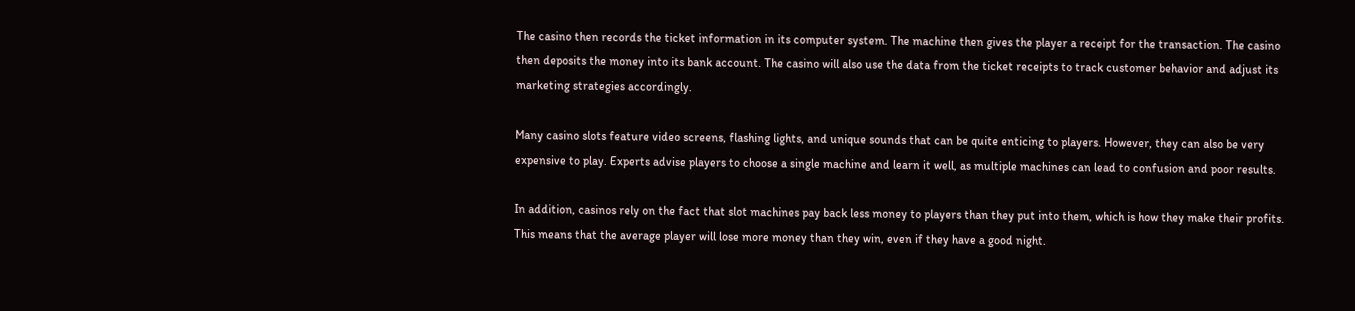The casino then records the ticket information in its computer system. The machine then gives the player a receipt for the transaction. The casino then deposits the money into its bank account. The casino will also use the data from the ticket receipts to track customer behavior and adjust its marketing strategies accordingly.

Many casino slots feature video screens, flashing lights, and unique sounds that can be quite enticing to players. However, they can also be very expensive to play. Experts advise players to choose a single machine and learn it well, as multiple machines can lead to confusion and poor results.

In addition, casinos rely on the fact that slot machines pay back less money to players than they put into them, which is how they make their profits. This means that the average player will lose more money than they win, even if they have a good night.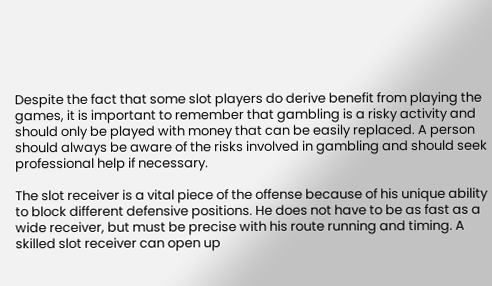Despite the fact that some slot players do derive benefit from playing the games, it is important to remember that gambling is a risky activity and should only be played with money that can be easily replaced. A person should always be aware of the risks involved in gambling and should seek professional help if necessary.

The slot receiver is a vital piece of the offense because of his unique ability to block different defensive positions. He does not have to be as fast as a wide receiver, but must be precise with his route running and timing. A skilled slot receiver can open up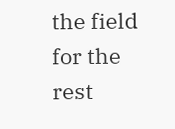the field for the rest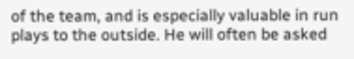of the team, and is especially valuable in run plays to the outside. He will often be asked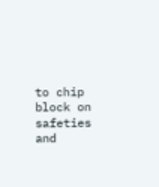to chip block on safeties and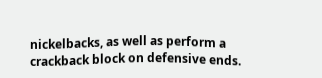nickelbacks, as well as perform a crackback block on defensive ends.